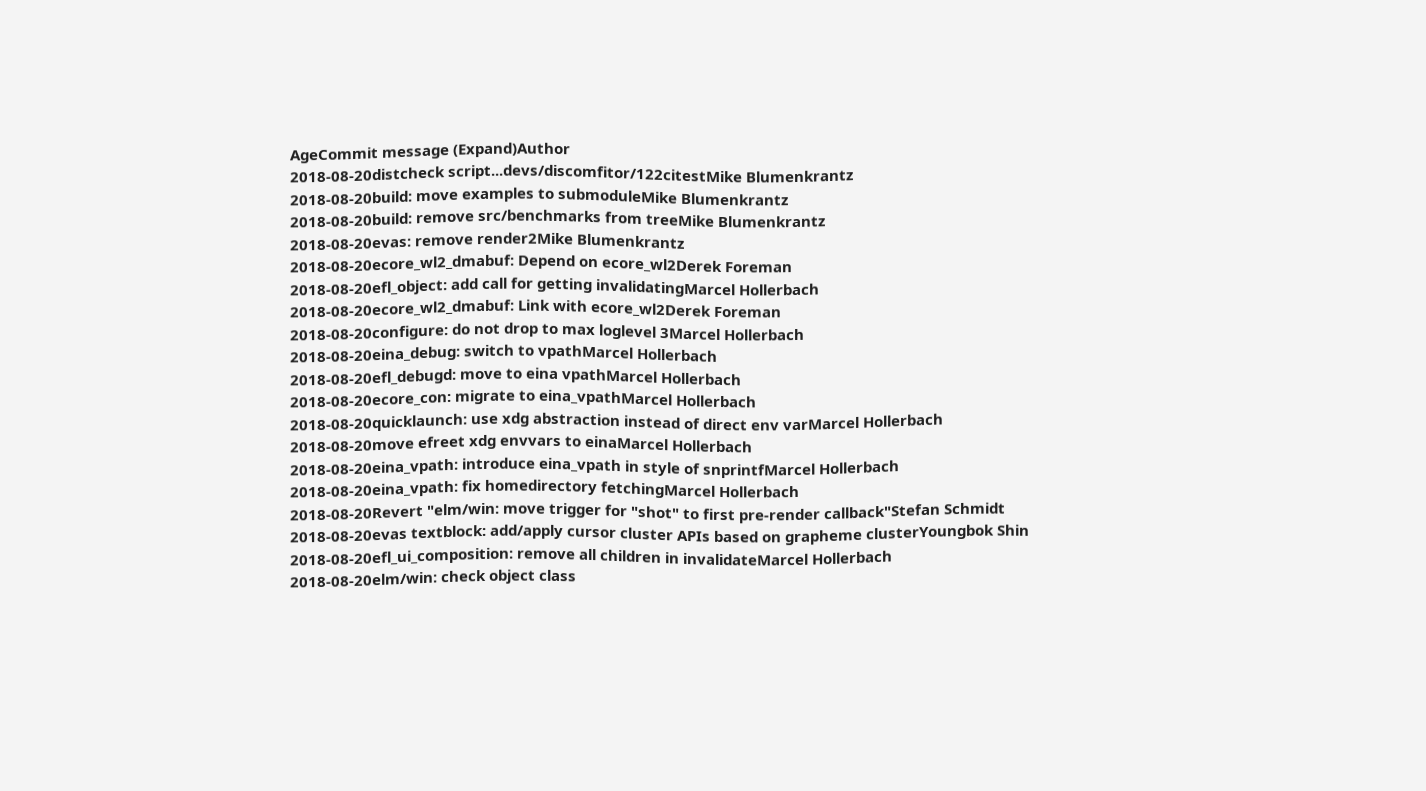AgeCommit message (Expand)Author
2018-08-20distcheck script...devs/discomfitor/122citestMike Blumenkrantz
2018-08-20build: move examples to submoduleMike Blumenkrantz
2018-08-20build: remove src/benchmarks from treeMike Blumenkrantz
2018-08-20evas: remove render2Mike Blumenkrantz
2018-08-20ecore_wl2_dmabuf: Depend on ecore_wl2Derek Foreman
2018-08-20efl_object: add call for getting invalidatingMarcel Hollerbach
2018-08-20ecore_wl2_dmabuf: Link with ecore_wl2Derek Foreman
2018-08-20configure: do not drop to max loglevel 3Marcel Hollerbach
2018-08-20eina_debug: switch to vpathMarcel Hollerbach
2018-08-20efl_debugd: move to eina vpathMarcel Hollerbach
2018-08-20ecore_con: migrate to eina_vpathMarcel Hollerbach
2018-08-20quicklaunch: use xdg abstraction instead of direct env varMarcel Hollerbach
2018-08-20move efreet xdg envvars to einaMarcel Hollerbach
2018-08-20eina_vpath: introduce eina_vpath in style of snprintfMarcel Hollerbach
2018-08-20eina_vpath: fix homedirectory fetchingMarcel Hollerbach
2018-08-20Revert "elm/win: move trigger for "shot" to first pre-render callback"Stefan Schmidt
2018-08-20evas textblock: add/apply cursor cluster APIs based on grapheme clusterYoungbok Shin
2018-08-20efl_ui_composition: remove all children in invalidateMarcel Hollerbach
2018-08-20elm/win: check object class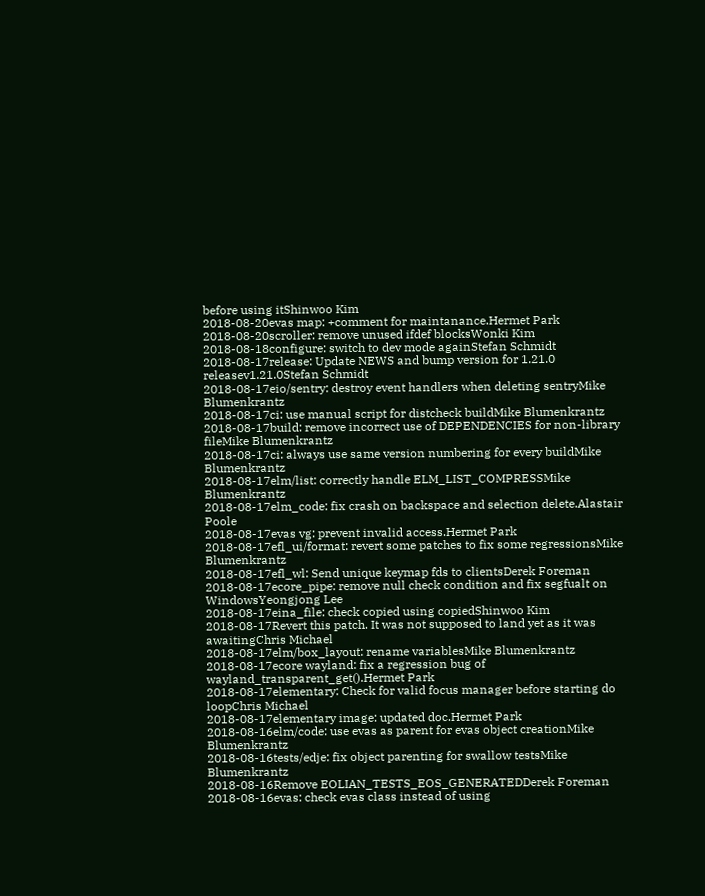before using itShinwoo Kim
2018-08-20evas map: +comment for maintanance.Hermet Park
2018-08-20scroller: remove unused ifdef blocksWonki Kim
2018-08-18configure: switch to dev mode againStefan Schmidt
2018-08-17release: Update NEWS and bump version for 1.21.0 releasev1.21.0Stefan Schmidt
2018-08-17eio/sentry: destroy event handlers when deleting sentryMike Blumenkrantz
2018-08-17ci: use manual script for distcheck buildMike Blumenkrantz
2018-08-17build: remove incorrect use of DEPENDENCIES for non-library fileMike Blumenkrantz
2018-08-17ci: always use same version numbering for every buildMike Blumenkrantz
2018-08-17elm/list: correctly handle ELM_LIST_COMPRESSMike Blumenkrantz
2018-08-17elm_code: fix crash on backspace and selection delete.Alastair Poole
2018-08-17evas vg: prevent invalid access.Hermet Park
2018-08-17efl_ui/format: revert some patches to fix some regressionsMike Blumenkrantz
2018-08-17efl_wl: Send unique keymap fds to clientsDerek Foreman
2018-08-17ecore_pipe: remove null check condition and fix segfualt on WindowsYeongjong Lee
2018-08-17eina_file: check copied using copiedShinwoo Kim
2018-08-17Revert this patch. It was not supposed to land yet as it was awaitingChris Michael
2018-08-17elm/box_layout: rename variablesMike Blumenkrantz
2018-08-17ecore wayland: fix a regression bug of wayland_transparent_get().Hermet Park
2018-08-17elementary: Check for valid focus manager before starting do loopChris Michael
2018-08-17elementary image: updated doc.Hermet Park
2018-08-16elm/code: use evas as parent for evas object creationMike Blumenkrantz
2018-08-16tests/edje: fix object parenting for swallow testsMike Blumenkrantz
2018-08-16Remove EOLIAN_TESTS_EOS_GENERATEDDerek Foreman
2018-08-16evas: check evas class instead of using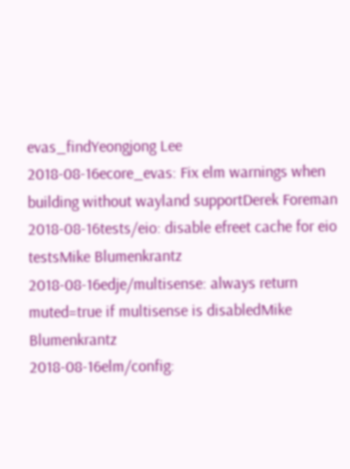evas_findYeongjong Lee
2018-08-16ecore_evas: Fix elm warnings when building without wayland supportDerek Foreman
2018-08-16tests/eio: disable efreet cache for eio testsMike Blumenkrantz
2018-08-16edje/multisense: always return muted=true if multisense is disabledMike Blumenkrantz
2018-08-16elm/config: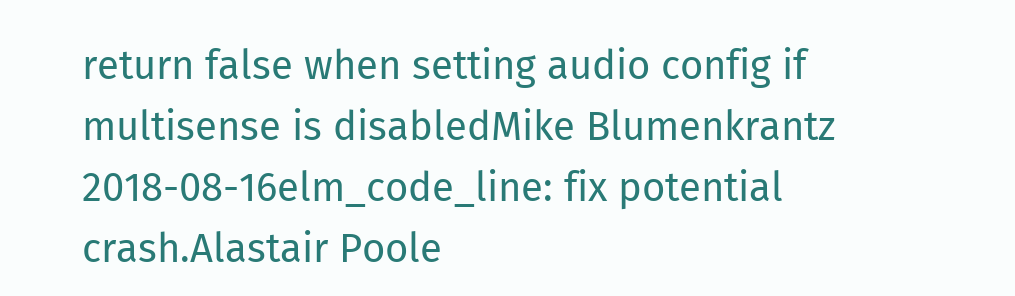return false when setting audio config if multisense is disabledMike Blumenkrantz
2018-08-16elm_code_line: fix potential crash.Alastair Poole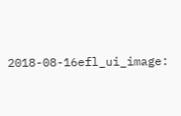2018-08-16efl_ui_image: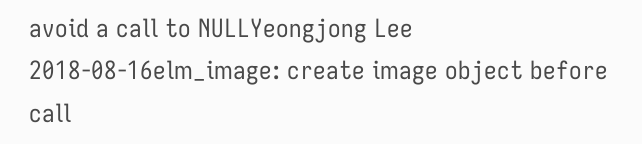avoid a call to NULLYeongjong Lee
2018-08-16elm_image: create image object before call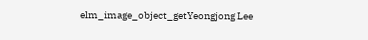elm_image_object_getYeongjong Lee